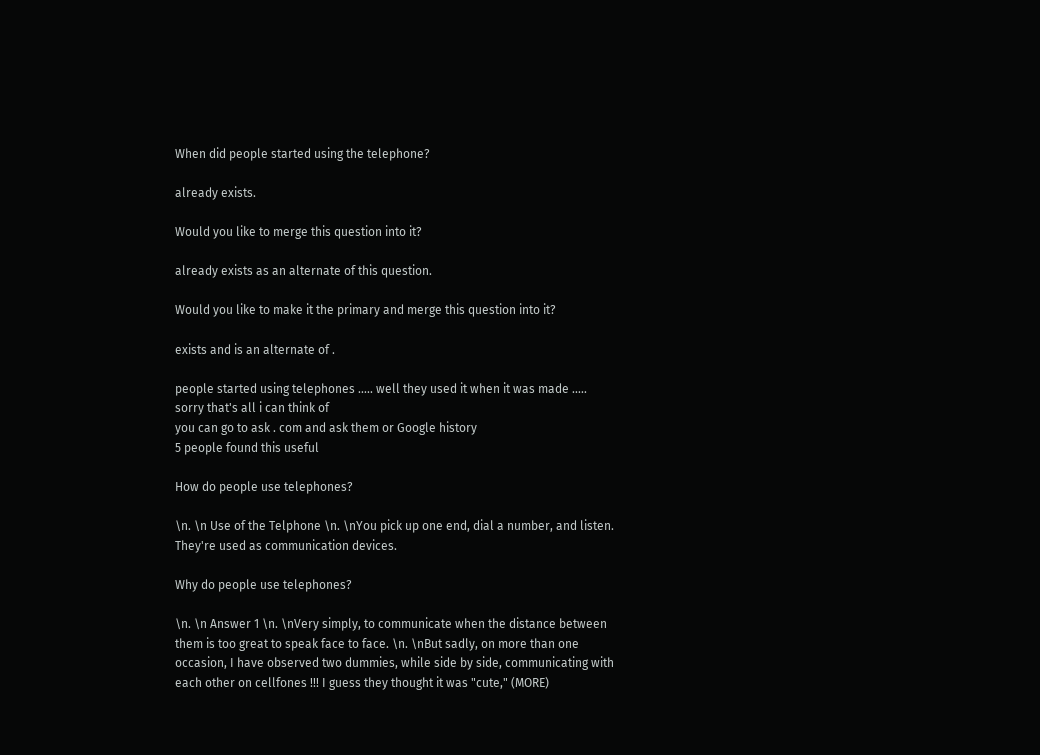When did people started using the telephone?

already exists.

Would you like to merge this question into it?

already exists as an alternate of this question.

Would you like to make it the primary and merge this question into it?

exists and is an alternate of .

people started using telephones ..... well they used it when it was made ..... sorry that's all i can think of
you can go to ask . com and ask them or Google history
5 people found this useful

How do people use telephones?

\n. \n Use of the Telphone \n. \nYou pick up one end, dial a number, and listen. They're used as communication devices.

Why do people use telephones?

\n. \n Answer 1 \n. \nVery simply, to communicate when the distance between them is too great to speak face to face. \n. \nBut sadly, on more than one occasion, I have observed two dummies, while side by side, communicating with each other on cellfones !!! I guess they thought it was "cute," (MORE)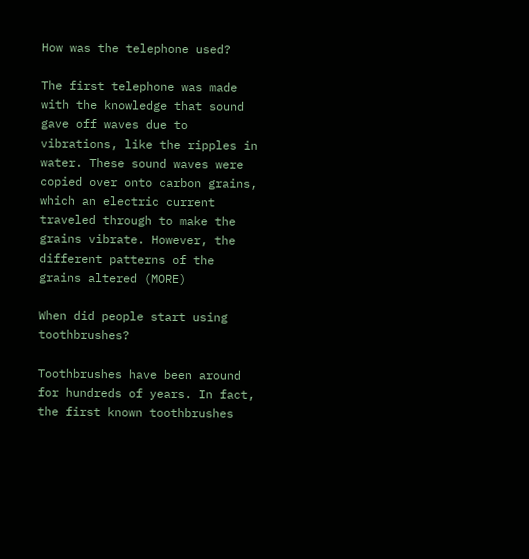How was the telephone used?

The first telephone was made with the knowledge that sound gave off waves due to vibrations, like the ripples in water. These sound waves were copied over onto carbon grains, which an electric current traveled through to make the grains vibrate. However, the different patterns of the grains altered (MORE)

When did people start using toothbrushes?

Toothbrushes have been around for hundreds of years. In fact, the first known toothbrushes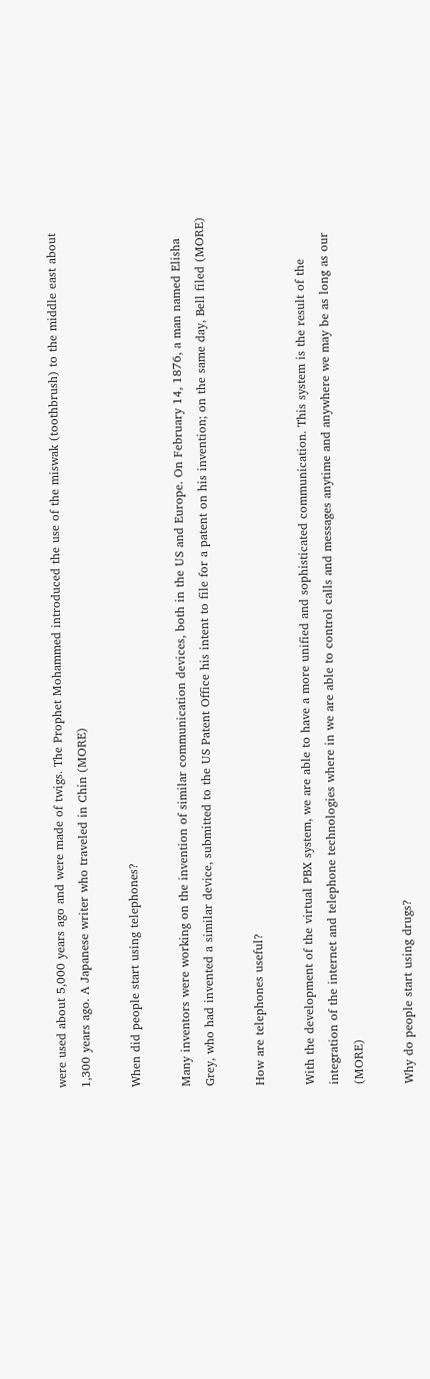were used about 5,000 years ago and were made of twigs. The Prophet Mohammed introduced the use of the miswak (toothbrush) to the middle east about 1,300 years ago. A Japanese writer who traveled in Chin (MORE)

When did people start using telephones?

Many inventors were working on the invention of similar communication devices, both in the US and Europe. On February 14, 1876, a man named Elisha Grey, who had invented a similar device, submitted to the US Patent Office his intent to file for a patent on his invention; on the same day, Bell filed (MORE)

How are telephones useful?

With the development of the virtual PBX system, we are able to have a more unified and sophisticated communication. This system is the result of the integration of the internet and telephone technologies where in we are able to control calls and messages anytime and anywhere we may be as long as our (MORE)

Why do people start using drugs?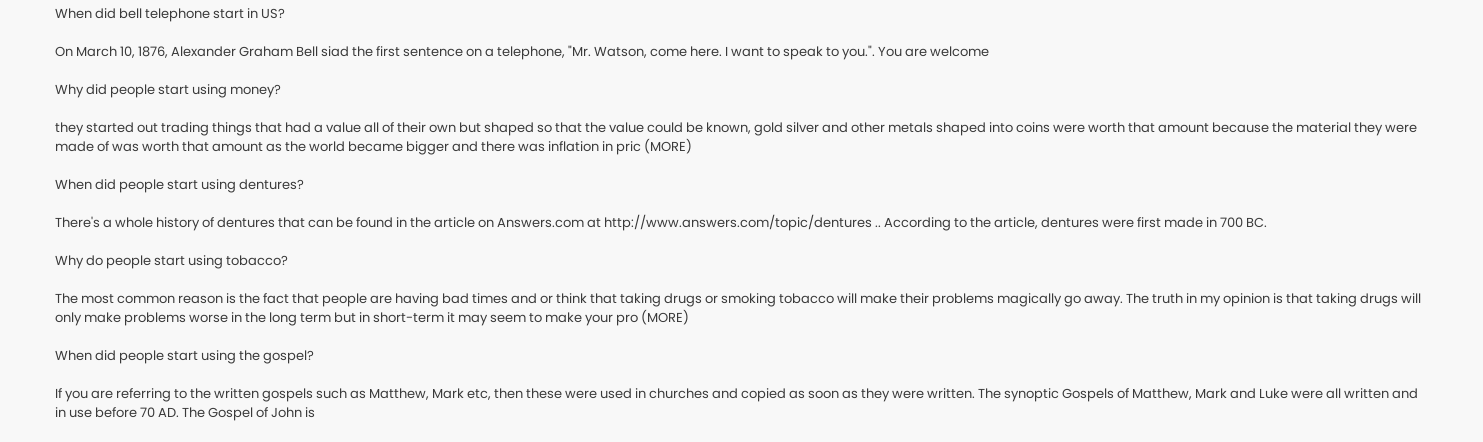When did bell telephone start in US?

On March 10, 1876, Alexander Graham Bell siad the first sentence on a telephone, "Mr. Watson, come here. I want to speak to you.". You are welcome

Why did people start using money?

they started out trading things that had a value all of their own but shaped so that the value could be known, gold silver and other metals shaped into coins were worth that amount because the material they were made of was worth that amount as the world became bigger and there was inflation in pric (MORE)

When did people start using dentures?

There's a whole history of dentures that can be found in the article on Answers.com at http://www.answers.com/topic/dentures .. According to the article, dentures were first made in 700 BC.

Why do people start using tobacco?

The most common reason is the fact that people are having bad times and or think that taking drugs or smoking tobacco will make their problems magically go away. The truth in my opinion is that taking drugs will only make problems worse in the long term but in short-term it may seem to make your pro (MORE)

When did people start using the gospel?

If you are referring to the written gospels such as Matthew, Mark etc, then these were used in churches and copied as soon as they were written. The synoptic Gospels of Matthew, Mark and Luke were all written and in use before 70 AD. The Gospel of John is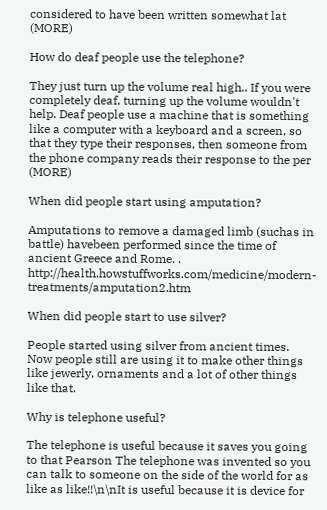considered to have been written somewhat lat (MORE)

How do deaf people use the telephone?

They just turn up the volume real high.. If you were completely deaf, turning up the volume wouldn't help. Deaf people use a machine that is something like a computer with a keyboard and a screen, so that they type their responses, then someone from the phone company reads their response to the per (MORE)

When did people start using amputation?

Amputations to remove a damaged limb (suchas in battle) havebeen performed since the time of ancient Greece and Rome. . http://health.howstuffworks.com/medicine/modern-treatments/amputation2.htm

When did people start to use silver?

People started using silver from ancient times. Now people still are using it to make other things like jewerly, ornaments and a lot of other things like that.

Why is telephone useful?

The telephone is useful because it saves you going to that Pearson The telephone was invented so you can talk to someone on the side of the world for as like as like!!\n\nIt is useful because it is device for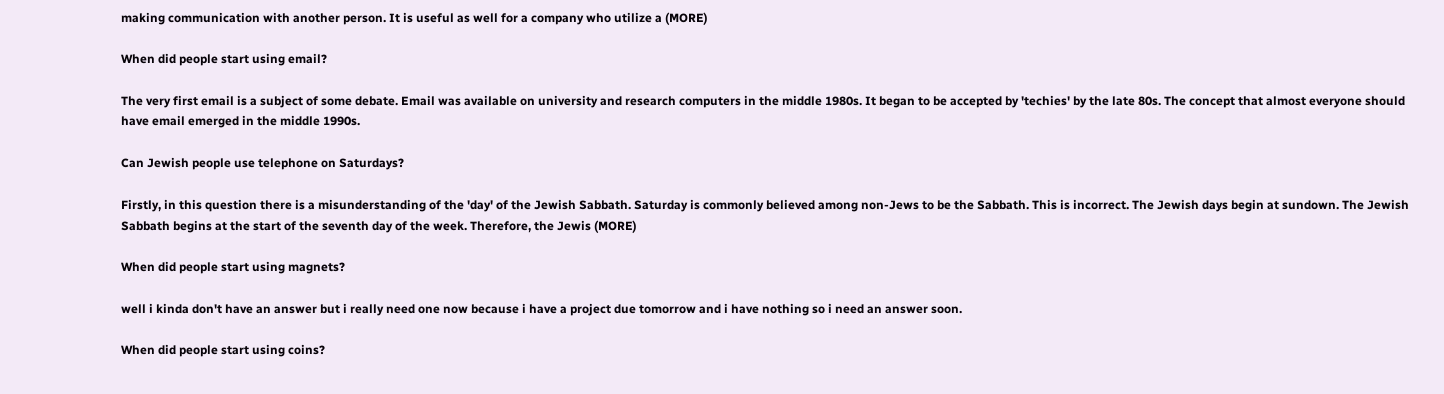making communication with another person. It is useful as well for a company who utilize a (MORE)

When did people start using email?

The very first email is a subject of some debate. Email was available on university and research computers in the middle 1980s. It began to be accepted by 'techies' by the late 80s. The concept that almost everyone should have email emerged in the middle 1990s.

Can Jewish people use telephone on Saturdays?

Firstly, in this question there is a misunderstanding of the 'day' of the Jewish Sabbath. Saturday is commonly believed among non-Jews to be the Sabbath. This is incorrect. The Jewish days begin at sundown. The Jewish Sabbath begins at the start of the seventh day of the week. Therefore, the Jewis (MORE)

When did people start using magnets?

well i kinda don't have an answer but i really need one now because i have a project due tomorrow and i have nothing so i need an answer soon.

When did people start using coins?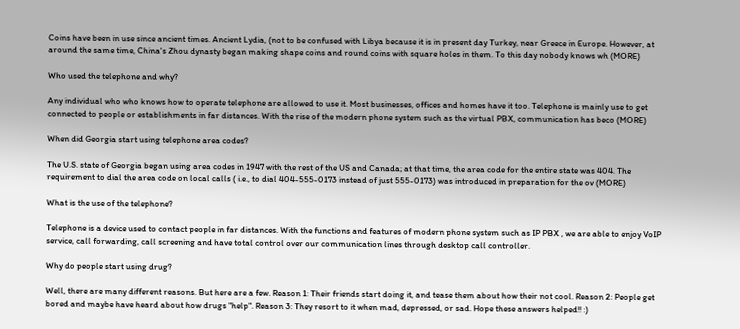Coins have been in use since ancient times. Ancient Lydia, (not to be confused with Libya because it is in present day Turkey, near Greece in Europe. However, at around the same time, China's Zhou dynasty began making shape coins and round coins with square holes in them. To this day nobody knows wh (MORE)

Who used the telephone and why?

Any individual who who knows how to operate telephone are allowed to use it. Most businesses, offices and homes have it too. Telephone is mainly use to get connected to people or establishments in far distances. With the rise of the modern phone system such as the virtual PBX, communication has beco (MORE)

When did Georgia start using telephone area codes?

The U.S. state of Georgia began using area codes in 1947 with the rest of the US and Canada; at that time, the area code for the entire state was 404. The requirement to dial the area code on local calls ( i.e., to dial 404-555-0173 instead of just 555-0173) was introduced in preparation for the ov (MORE)

What is the use of the telephone?

Telephone is a device used to contact people in far distances. With the functions and features of modern phone system such as IP PBX , we are able to enjoy VoIP service, call forwarding, call screening and have total control over our communication lines through desktop call controller.

Why do people start using drug?

Well, there are many different reasons. But here are a few. Reason 1: Their friends start doing it, and tease them about how their not cool. Reason 2: People get bored and maybe have heard about how drugs "help". Reason 3: They resort to it when mad, depressed, or sad. Hope these answers helped!! :)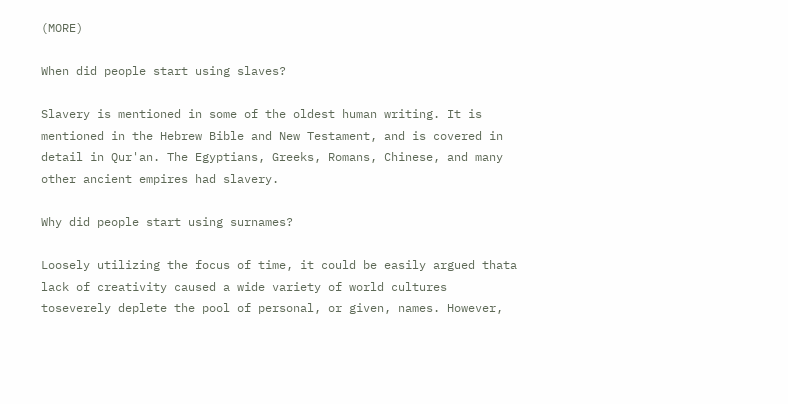(MORE)

When did people start using slaves?

Slavery is mentioned in some of the oldest human writing. It is mentioned in the Hebrew Bible and New Testament, and is covered in detail in Qur'an. The Egyptians, Greeks, Romans, Chinese, and many other ancient empires had slavery.

Why did people start using surnames?

Loosely utilizing the focus of time, it could be easily argued thata lack of creativity caused a wide variety of world cultures toseverely deplete the pool of personal, or given, names. However,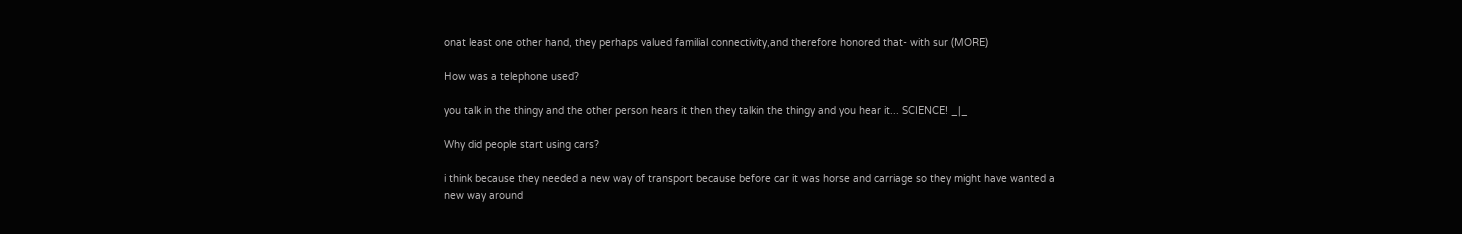onat least one other hand, they perhaps valued familial connectivity,and therefore honored that- with sur (MORE)

How was a telephone used?

you talk in the thingy and the other person hears it then they talkin the thingy and you hear it... SCIENCE! _|_

Why did people start using cars?

i think because they needed a new way of transport because before car it was horse and carriage so they might have wanted a new way around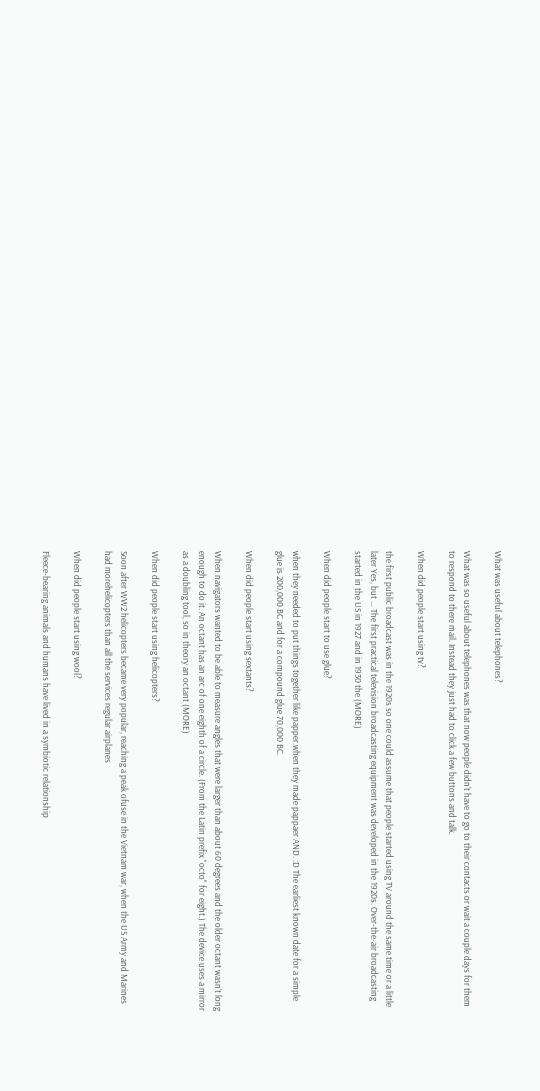What was useful about telephones?

What was so useful about telephones was that now people didn't have to go to their contacts or wait a couple days for them to respond to there mail. Instead they just had to click a few buttons and talk.

When did people start using tv?

the first public broadcast was in the 1920s so one could assume that people started using TV around the same time or a little later Yes, but ... The first practical television broadcasting equipment was developed in the 1920s. Over-the-air broadcasting started in the US in 1927 and in 1930 the (MORE)

When did people start to use glue?

when they needed to put things together like papper.when they made pappaer AND. :D The earliest known date for a simple glue is 200,000 BC and for a compound glue 70,000 BC.

When did people start using sextants?

When navigators wanted to be able to measure angles that were larger than about 60 degrees and the older octant wasn't long enough to do it. An octant has an arc of one eighth of a circle. (From the Latin prefix "octo" for eight.) The device uses a mirror as a doubling tool, so in theory an octant (MORE)

When did people start using helicopters?

Soon after WW2 helicopters became very popular, reaching a peak ofuse in the Vietnam war, when the US Army and Marines had morehelicopters than all the services regular airplanes

When did people start using wool?

Fleece-bearing animals and humans have lived in a symbiotic relationship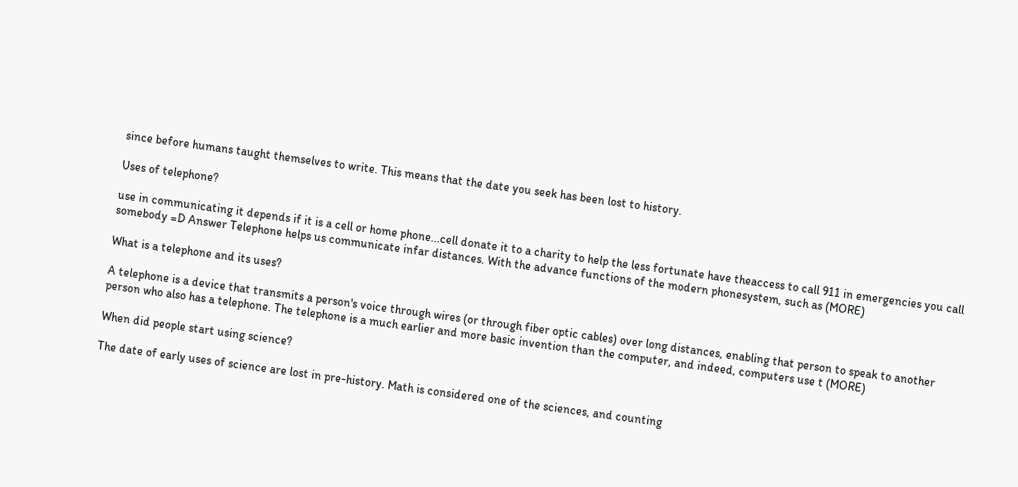since before humans taught themselves to write. This means that the date you seek has been lost to history.

Uses of telephone?

use in communicating it depends if it is a cell or home phone...cell donate it to a charity to help the less fortunate have theaccess to call 911 in emergencies you call somebody =D Answer Telephone helps us communicate infar distances. With the advance functions of the modern phonesystem, such as (MORE)

What is a telephone and its uses?

A telephone is a device that transmits a person's voice through wires (or through fiber optic cables) over long distances, enabling that person to speak to another person who also has a telephone. The telephone is a much earlier and more basic invention than the computer, and indeed, computers use t (MORE)

When did people start using science?

The date of early uses of science are lost in pre-history. Math is considered one of the sciences, and counting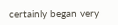certainly began very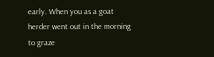early. When you as a goat herder went out in the morning to graze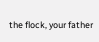the flock, your father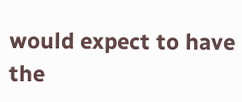would expect to have the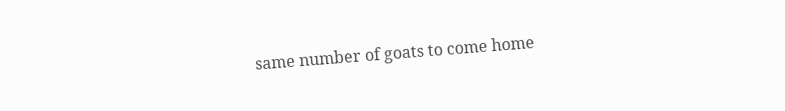same number of goats to come home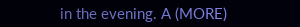in the evening. A (MORE)